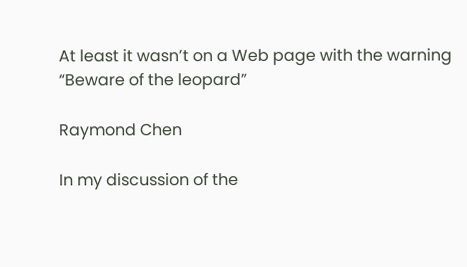At least it wasn’t on a Web page with the warning “Beware of the leopard”

Raymond Chen

In my discussion of the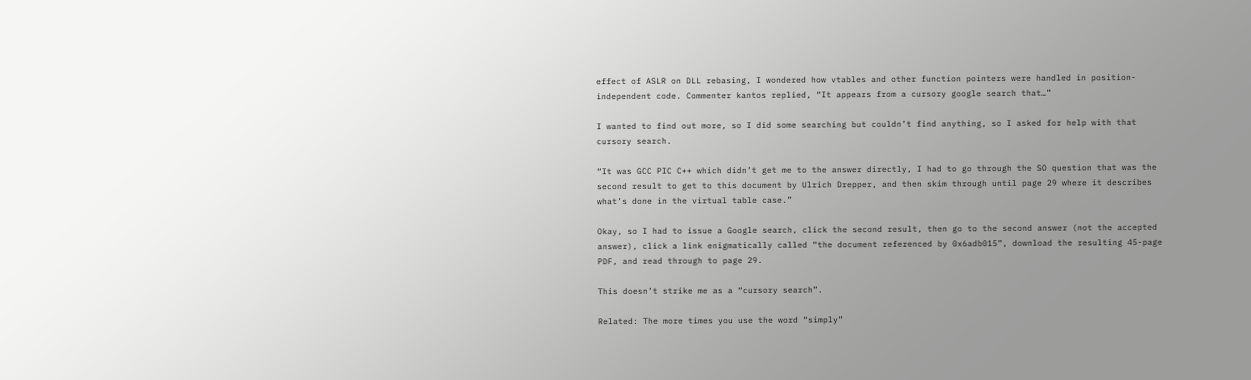effect of ASLR on DLL rebasing, I wondered how vtables and other function pointers were handled in position-independent code. Commenter kantos replied, “It appears from a cursory google search that…”

I wanted to find out more, so I did some searching but couldn’t find anything, so I asked for help with that cursory search.

“It was GCC PIC C++ which didn’t get me to the answer directly, I had to go through the SO question that was the second result to get to this document by Ulrich Drepper, and then skim through until page 29 where it describes what’s done in the virtual table case.”

Okay, so I had to issue a Google search, click the second result, then go to the second answer (not the accepted answer), click a link enigmatically called “the document referenced by 0x6adb015”, download the resulting 45-page PDF, and read through to page 29.

This doesn’t strike me as a “cursory search”.

Related: The more times you use the word “simply”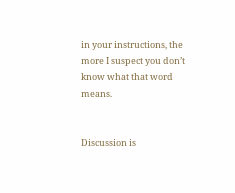in your instructions, the more I suspect you don’t know what that word means.


Discussion is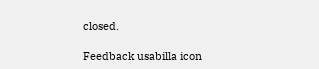closed.

Feedback usabilla icon